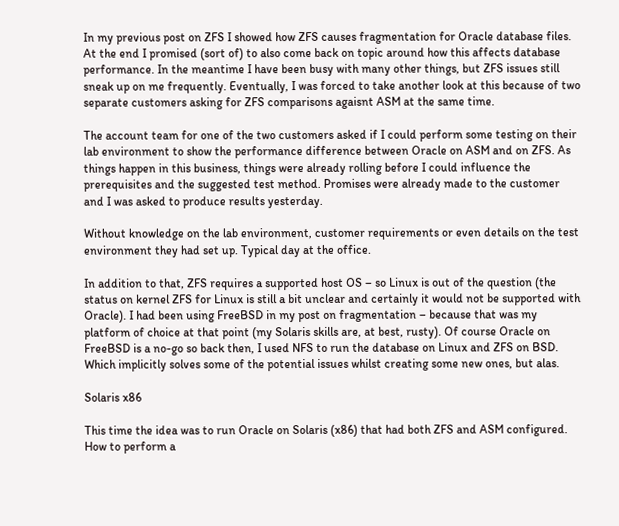In my previous post on ZFS I showed how ZFS causes fragmentation for Oracle database files. At the end I promised (sort of) to also come back on topic around how this affects database performance. In the meantime I have been busy with many other things, but ZFS issues still sneak up on me frequently. Eventually, I was forced to take another look at this because of two separate customers asking for ZFS comparisons agaisnt ASM at the same time.

The account team for one of the two customers asked if I could perform some testing on their lab environment to show the performance difference between Oracle on ASM and on ZFS. As things happen in this business, things were already rolling before I could influence the prerequisites and the suggested test method. Promises were already made to the customer and I was asked to produce results yesterday.

Without knowledge on the lab environment, customer requirements or even details on the test environment they had set up. Typical day at the office.

In addition to that, ZFS requires a supported host OS – so Linux is out of the question (the status on kernel ZFS for Linux is still a bit unclear and certainly it would not be supported with Oracle). I had been using FreeBSD in my post on fragmentation – because that was my platform of choice at that point (my Solaris skills are, at best, rusty). Of course Oracle on FreeBSD is a no-go so back then, I used NFS to run the database on Linux and ZFS on BSD. Which implicitly solves some of the potential issues whilst creating some new ones, but alas.

Solaris x86

This time the idea was to run Oracle on Solaris (x86) that had both ZFS and ASM configured. How to perform a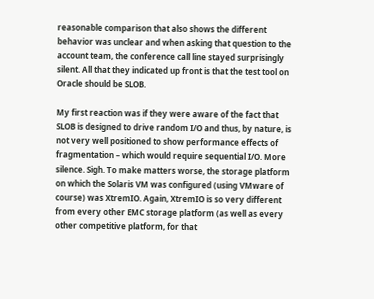reasonable comparison that also shows the different behavior was unclear and when asking that question to the account team, the conference call line stayed surprisingly silent. All that they indicated up front is that the test tool on Oracle should be SLOB.

My first reaction was if they were aware of the fact that SLOB is designed to drive random I/O and thus, by nature, is not very well positioned to show performance effects of fragmentation – which would require sequential I/O. More silence. Sigh. To make matters worse, the storage platform on which the Solaris VM was configured (using VMware of course) was XtremIO. Again, XtremIO is so very different from every other EMC storage platform (as well as every other competitive platform, for that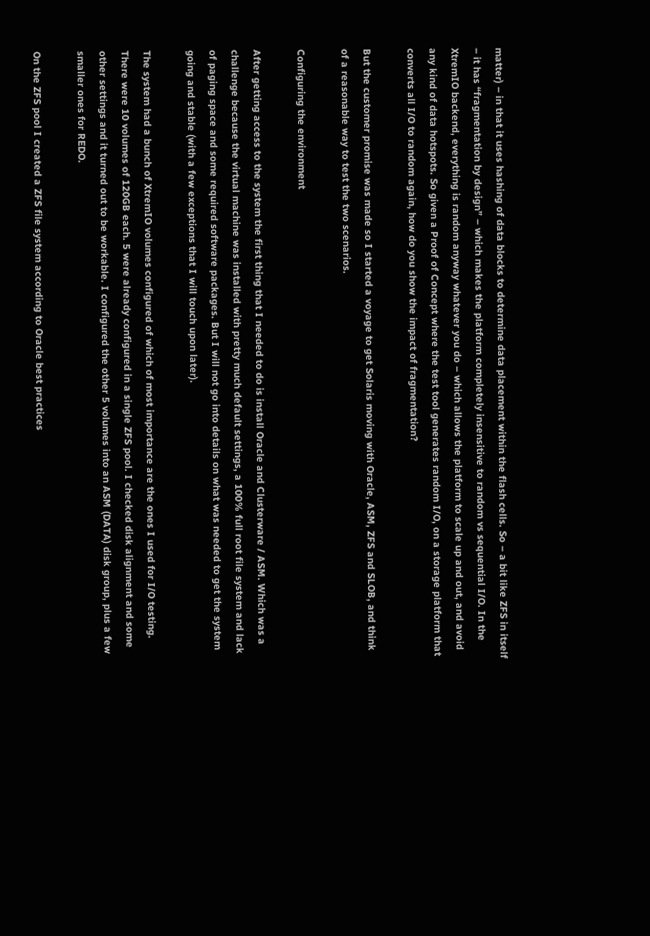matter) – in that it uses hashing of data blocks to determine data placement within the flash cells. So – a bit like ZFS in itself – it has “fragmentation by design” – which makes the platform completely insensitive to random vs sequential I/O. In the XtremIO backend, everything is random anyway whatever you do – which allows the platform to scale up and out, and avoid any kind of data hotspots. So given a Proof of Concept where the test tool generates random I/O, on a storage platform that converts all I/O to random again, how do you show the impact of fragmentation?

But the customer promise was made so I started a voyage to get Solaris moving with Oracle, ASM, ZFS and SLOB, and think of a reasonable way to test the two scenarios.

Configuring the environment

After getting access to the system the first thing that I needed to do is install Oracle and Clusterware / ASM. Which was a challenge because the virtual machine was installed with pretty much default settings, a 100% full root file system and lack of paging space and some required software packages. But I will not go into details on what was needed to get the system going and stable (with a few exceptions that I will touch upon later).

The system had a bunch of XtremIO volumes configured of which of most importance are the ones I used for I/O testing. There were 10 volumes of 120GB each. 5 were already configured in a single ZFS pool. I checked disk alignment and some other settings and it turned out to be workable. I configured the other 5 volumes into an ASM (DATA) disk group, plus a few smaller ones for REDO.

On the ZFS pool I created a ZFS file system according to Oracle best practices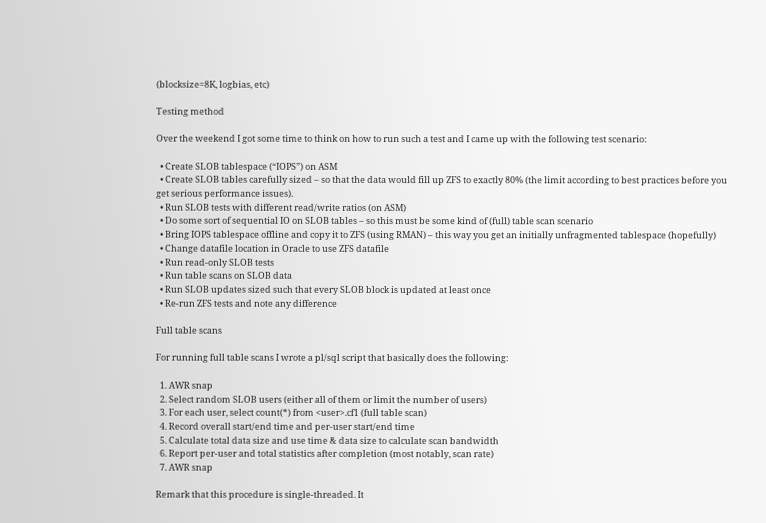(blocksize=8K, logbias, etc)

Testing method

Over the weekend I got some time to think on how to run such a test and I came up with the following test scenario:

  • Create SLOB tablespace (“IOPS”) on ASM
  • Create SLOB tables carefully sized – so that the data would fill up ZFS to exactly 80% (the limit according to best practices before you get serious performance issues).
  • Run SLOB tests with different read/write ratios (on ASM)
  • Do some sort of sequential IO on SLOB tables – so this must be some kind of (full) table scan scenario
  • Bring IOPS tablespace offline and copy it to ZFS (using RMAN) – this way you get an initially unfragmented tablespace (hopefully)
  • Change datafile location in Oracle to use ZFS datafile
  • Run read-only SLOB tests
  • Run table scans on SLOB data
  • Run SLOB updates sized such that every SLOB block is updated at least once
  • Re-run ZFS tests and note any difference

Full table scans

For running full table scans I wrote a pl/sql script that basically does the following:

  1. AWR snap
  2. Select random SLOB users (either all of them or limit the number of users)
  3. For each user, select count(*) from <user>.cf1 (full table scan)
  4. Record overall start/end time and per-user start/end time
  5. Calculate total data size and use time & data size to calculate scan bandwidth
  6. Report per-user and total statistics after completion (most notably, scan rate)
  7. AWR snap

Remark that this procedure is single-threaded. It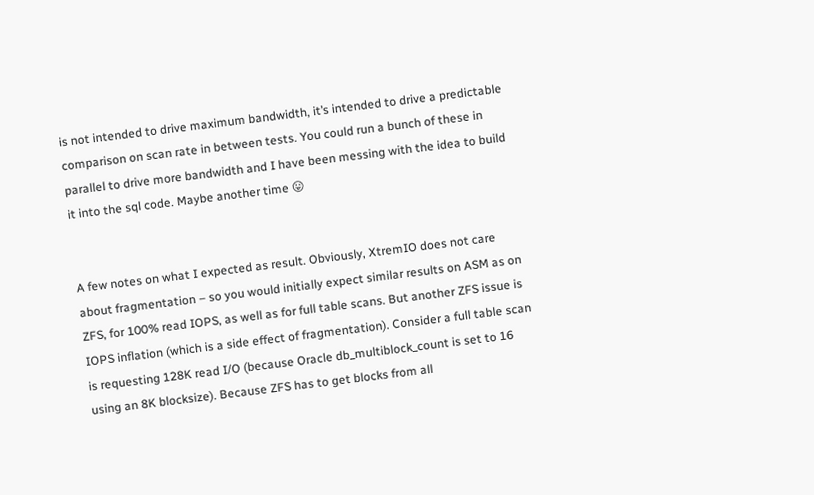is not intended to drive maximum bandwidth, it’s intended to drive a predictable comparison on scan rate in between tests. You could run a bunch of these in parallel to drive more bandwidth and I have been messing with the idea to build it into the sql code. Maybe another time 😛


A few notes on what I expected as result. Obviously, XtremIO does not care about fragmentation – so you would initially expect similar results on ASM as on ZFS, for 100% read IOPS, as well as for full table scans. But another ZFS issue is IOPS inflation (which is a side effect of fragmentation). Consider a full table scan is requesting 128K read I/O (because Oracle db_multiblock_count is set to 16 using an 8K blocksize). Because ZFS has to get blocks from all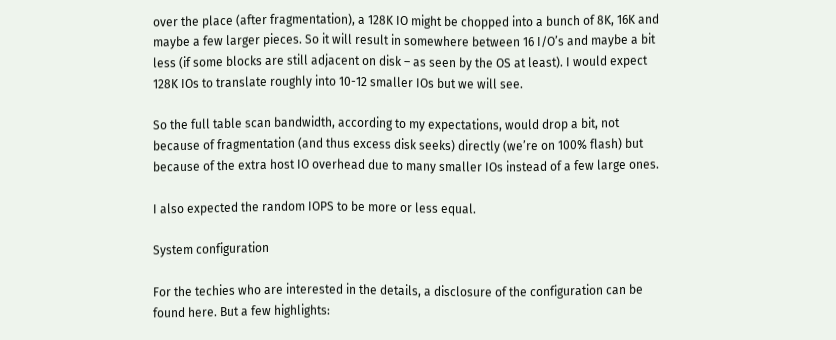over the place (after fragmentation), a 128K IO might be chopped into a bunch of 8K, 16K and maybe a few larger pieces. So it will result in somewhere between 16 I/O’s and maybe a bit less (if some blocks are still adjacent on disk – as seen by the OS at least). I would expect 128K IOs to translate roughly into 10-12 smaller IOs but we will see.

So the full table scan bandwidth, according to my expectations, would drop a bit, not because of fragmentation (and thus excess disk seeks) directly (we’re on 100% flash) but because of the extra host IO overhead due to many smaller IOs instead of a few large ones.

I also expected the random IOPS to be more or less equal.

System configuration

For the techies who are interested in the details, a disclosure of the configuration can be found here. But a few highlights: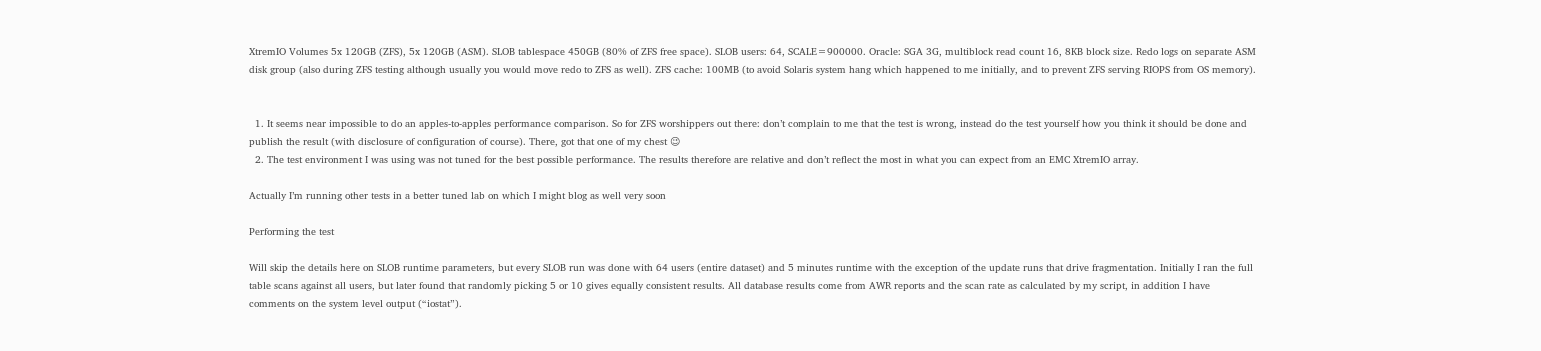XtremIO Volumes 5x 120GB (ZFS), 5x 120GB (ASM). SLOB tablespace 450GB (80% of ZFS free space). SLOB users: 64, SCALE=900000. Oracle: SGA 3G, multiblock read count 16, 8KB block size. Redo logs on separate ASM disk group (also during ZFS testing although usually you would move redo to ZFS as well). ZFS cache: 100MB (to avoid Solaris system hang which happened to me initially, and to prevent ZFS serving RIOPS from OS memory).


  1. It seems near impossible to do an apples-to-apples performance comparison. So for ZFS worshippers out there: don’t complain to me that the test is wrong, instead do the test yourself how you think it should be done and publish the result (with disclosure of configuration of course). There, got that one of my chest 😉
  2. The test environment I was using was not tuned for the best possible performance. The results therefore are relative and don’t reflect the most in what you can expect from an EMC XtremIO array.

Actually I’m running other tests in a better tuned lab on which I might blog as well very soon

Performing the test

Will skip the details here on SLOB runtime parameters, but every SLOB run was done with 64 users (entire dataset) and 5 minutes runtime with the exception of the update runs that drive fragmentation. Initially I ran the full table scans against all users, but later found that randomly picking 5 or 10 gives equally consistent results. All database results come from AWR reports and the scan rate as calculated by my script, in addition I have comments on the system level output (“iostat”).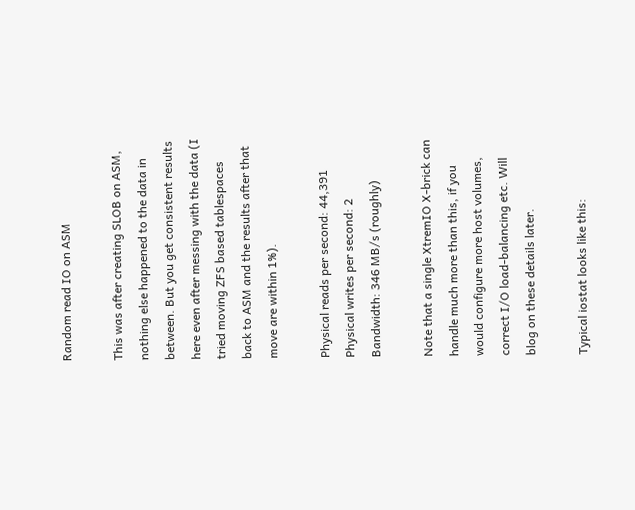Random read IO on ASM

This was after creating SLOB on ASM, nothing else happened to the data in between. But you get consistent results here even after messing with the data (I tried moving ZFS based tablespaces back to ASM and the results after that move are within 1%).

Physical reads per second: 44,391
Physical writes per second: 2
Bandwidth: 346 MB/s (roughly)

Note that a single XtremIO X-brick can handle much more than this, if you would configure more host volumes, correct I/O load-balancing etc. Will blog on these details later.

Typical iostat looks like this: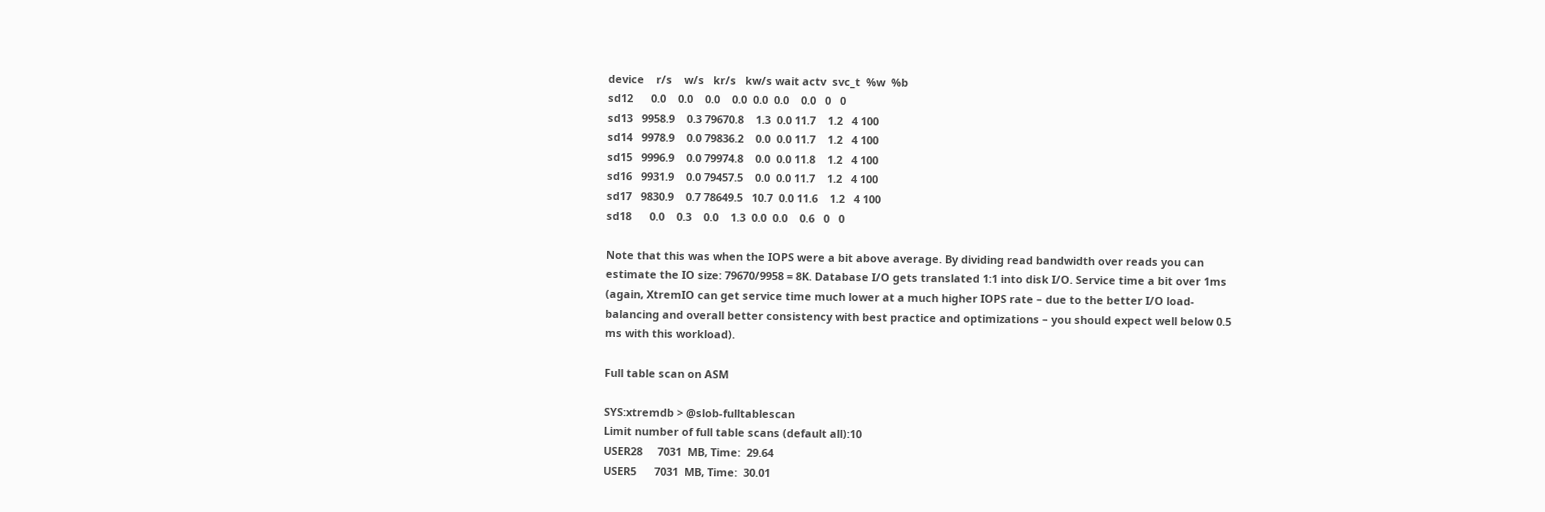device    r/s    w/s   kr/s   kw/s wait actv  svc_t  %w  %b
sd12      0.0    0.0    0.0    0.0  0.0  0.0    0.0   0   0
sd13   9958.9    0.3 79670.8    1.3  0.0 11.7    1.2   4 100
sd14   9978.9    0.0 79836.2    0.0  0.0 11.7    1.2   4 100
sd15   9996.9    0.0 79974.8    0.0  0.0 11.8    1.2   4 100
sd16   9931.9    0.0 79457.5    0.0  0.0 11.7    1.2   4 100
sd17   9830.9    0.7 78649.5   10.7  0.0 11.6    1.2   4 100
sd18      0.0    0.3    0.0    1.3  0.0  0.0    0.6   0   0

Note that this was when the IOPS were a bit above average. By dividing read bandwidth over reads you can estimate the IO size: 79670/9958 = 8K. Database I/O gets translated 1:1 into disk I/O. Service time a bit over 1ms (again, XtremIO can get service time much lower at a much higher IOPS rate – due to the better I/O load-balancing and overall better consistency with best practice and optimizations – you should expect well below 0.5 ms with this workload).

Full table scan on ASM

SYS:xtremdb > @slob-fulltablescan
Limit number of full table scans (default all):10
USER28     7031  MB, Time:  29.64
USER5      7031  MB, Time:  30.01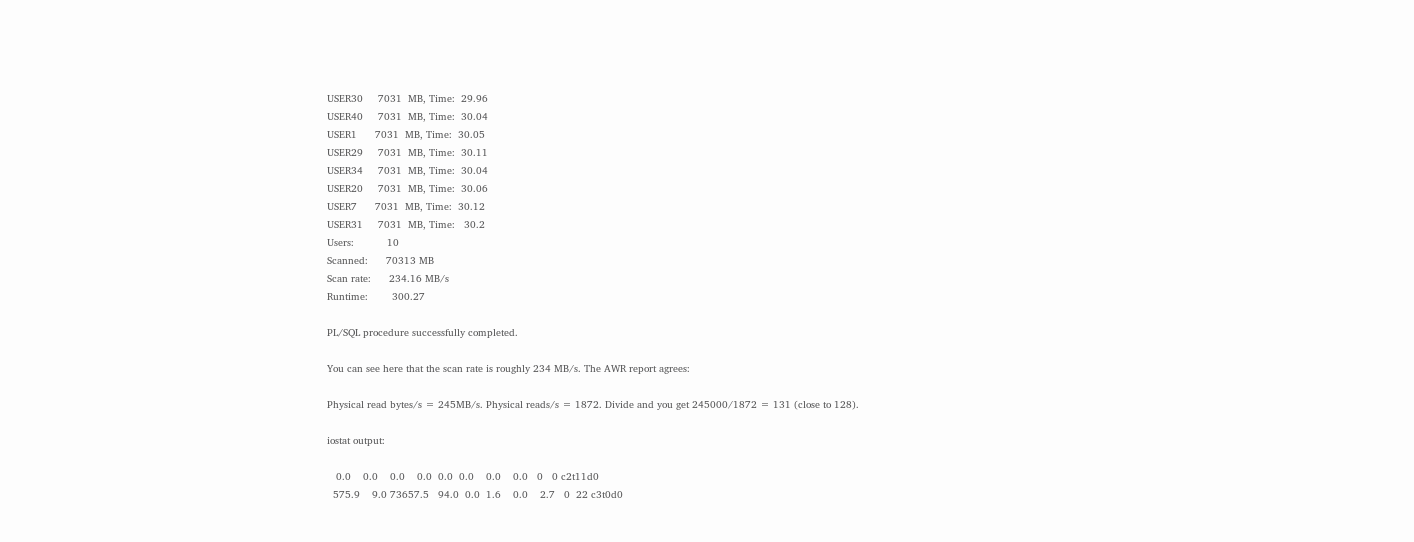USER30     7031  MB, Time:  29.96
USER40     7031  MB, Time:  30.04
USER1      7031  MB, Time:  30.05
USER29     7031  MB, Time:  30.11
USER34     7031  MB, Time:  30.04
USER20     7031  MB, Time:  30.06
USER7      7031  MB, Time:  30.12
USER31     7031  MB, Time:   30.2
Users:           10
Scanned:      70313 MB
Scan rate:      234.16 MB/s
Runtime:        300.27

PL/SQL procedure successfully completed.

You can see here that the scan rate is roughly 234 MB/s. The AWR report agrees:

Physical read bytes/s = 245MB/s. Physical reads/s = 1872. Divide and you get 245000/1872 = 131 (close to 128).

iostat output:

   0.0    0.0    0.0    0.0  0.0  0.0    0.0    0.0   0   0 c2t11d0
  575.9    9.0 73657.5   94.0  0.0  1.6    0.0    2.7   0  22 c3t0d0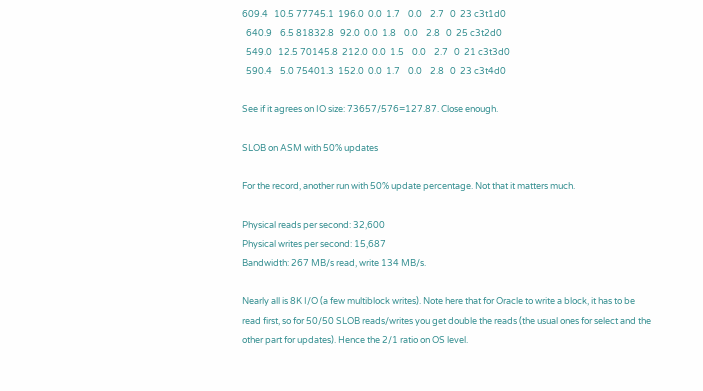609.4   10.5 77745.1  196.0  0.0  1.7    0.0    2.7   0  23 c3t1d0
  640.9    6.5 81832.8   92.0  0.0  1.8    0.0    2.8   0  25 c3t2d0
  549.0   12.5 70145.8  212.0  0.0  1.5    0.0    2.7   0  21 c3t3d0
  590.4    5.0 75401.3  152.0  0.0  1.7    0.0    2.8   0  23 c3t4d0

See if it agrees on IO size: 73657/576=127.87. Close enough.

SLOB on ASM with 50% updates

For the record, another run with 50% update percentage. Not that it matters much.

Physical reads per second: 32,600
Physical writes per second: 15,687
Bandwidth: 267 MB/s read, write 134 MB/s.

Nearly all is 8K I/O (a few multiblock writes). Note here that for Oracle to write a block, it has to be read first, so for 50/50 SLOB reads/writes you get double the reads (the usual ones for select and the other part for updates). Hence the 2/1 ratio on OS level.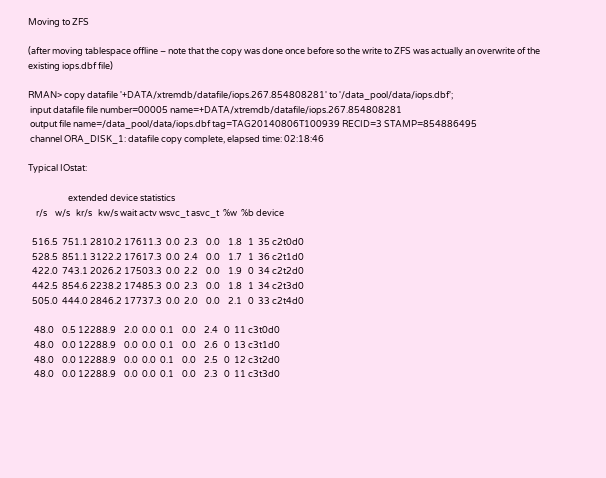Moving to ZFS

(after moving tablespace offline – note that the copy was done once before so the write to ZFS was actually an overwrite of the existing iops.dbf file)

RMAN> copy datafile '+DATA/xtremdb/datafile/iops.267.854808281' to '/data_pool/data/iops.dbf';
 input datafile file number=00005 name=+DATA/xtremdb/datafile/iops.267.854808281
 output file name=/data_pool/data/iops.dbf tag=TAG20140806T100939 RECID=3 STAMP=854886495
 channel ORA_DISK_1: datafile copy complete, elapsed time: 02:18:46

Typical IOstat:

                    extended device statistics
    r/s    w/s   kr/s   kw/s wait actv wsvc_t asvc_t  %w  %b device

  516.5  751.1 2810.2 17611.3  0.0  2.3    0.0    1.8   1  35 c2t0d0
  528.5  851.1 3122.2 17617.3  0.0  2.4    0.0    1.7   1  36 c2t1d0
  422.0  743.1 2026.2 17503.3  0.0  2.2    0.0    1.9   0  34 c2t2d0
  442.5  854.6 2238.2 17485.3  0.0  2.3    0.0    1.8   1  34 c2t3d0
  505.0  444.0 2846.2 17737.3  0.0  2.0    0.0    2.1   0  33 c2t4d0

   48.0    0.5 12288.9    2.0  0.0  0.1    0.0    2.4   0  11 c3t0d0
   48.0    0.0 12288.9    0.0  0.0  0.1    0.0    2.6   0  13 c3t1d0
   48.0    0.0 12288.9    0.0  0.0  0.1    0.0    2.5   0  12 c3t2d0
   48.0    0.0 12288.9    0.0  0.0  0.1    0.0    2.3   0  11 c3t3d0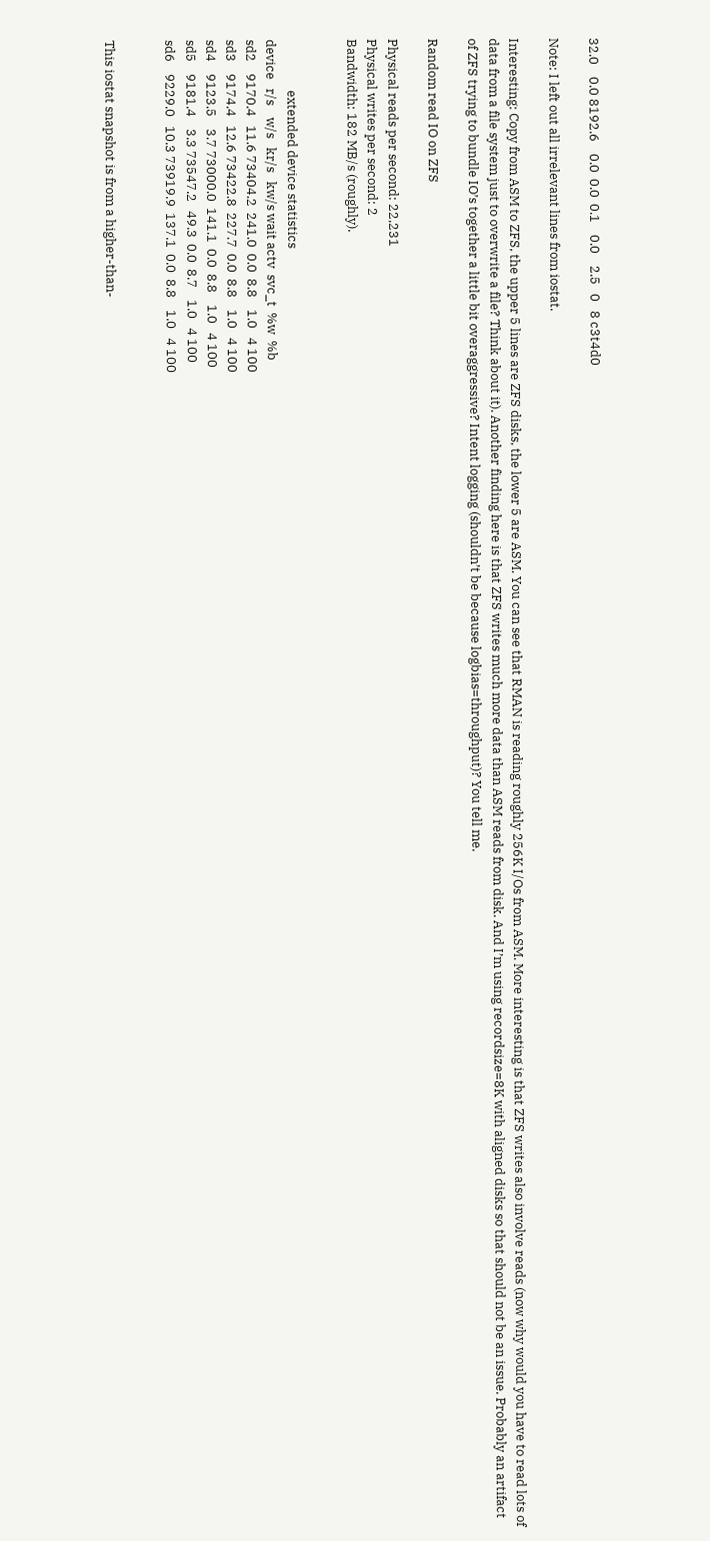32.0    0.0 8192.6    0.0  0.0  0.1    0.0    2.5   0   8 c3t4d0

Note: I left out all irrelevant lines from iostat.

Interesting: Copy from ASM to ZFS, the upper 5 lines are ZFS disks, the lower 5 are ASM. You can see that RMAN is reading roughly 256K I/Os from ASM. More interesting is that ZFS writes also involve reads (now why would you have to read lots of data from a file system just to overwrite a file? Think about it). Another finding here is that ZFS writes much more data than ASM reads from disk. And I’m using recordsize=8K with aligned disks so that should not be an issue. Probably an artifact of ZFS trying to bundle IO’s together a little bit overaggressive? Intent logging (shouldn’t be because logbias=throughput)? You tell me.

Random read IO on ZFS

Physical reads per second: 22,231
Physical writes per second: 2
Bandwidth: 182 MB/s (roughly).


                 extended device statistics
device   r/s    w/s   kr/s   kw/s wait actv  svc_t  %w  %b
sd2    9170.4   11.6 73404.2  241.0  0.0  8.8    1.0   4 100
sd3    9174.4   12.6 73422.8  227.7  0.0  8.8    1.0   4 100
sd4    9123.5    3.7 73000.0  141.1  0.0  8.8    1.0   4 100
sd5    9181.4    3.3 73547.2   49.3  0.0  8.7    1.0   4 100
sd6    9229.0   10.3 73919.9  137.1  0.0  8.8    1.0   4 100


This iostat snapshot is from a higher-than-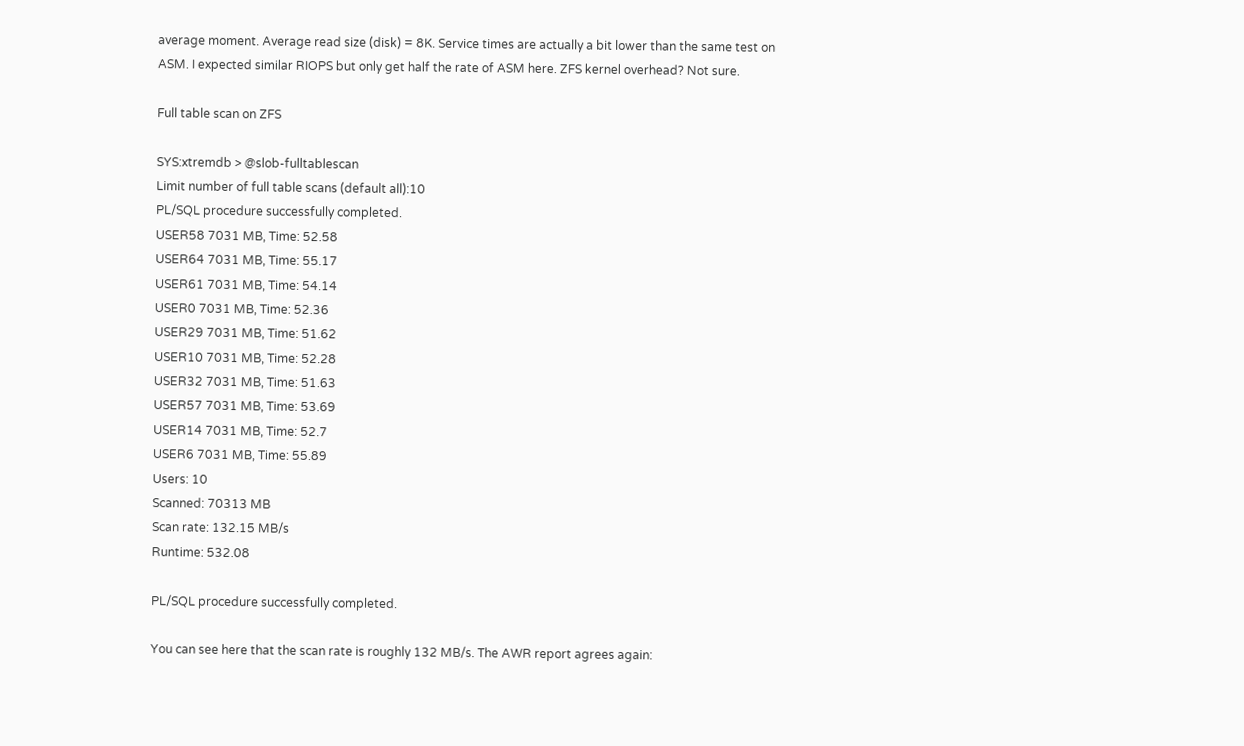average moment. Average read size (disk) = 8K. Service times are actually a bit lower than the same test on ASM. I expected similar RIOPS but only get half the rate of ASM here. ZFS kernel overhead? Not sure.

Full table scan on ZFS

SYS:xtremdb > @slob-fulltablescan
Limit number of full table scans (default all):10
PL/SQL procedure successfully completed.
USER58 7031 MB, Time: 52.58
USER64 7031 MB, Time: 55.17
USER61 7031 MB, Time: 54.14
USER0 7031 MB, Time: 52.36
USER29 7031 MB, Time: 51.62
USER10 7031 MB, Time: 52.28
USER32 7031 MB, Time: 51.63
USER57 7031 MB, Time: 53.69
USER14 7031 MB, Time: 52.7
USER6 7031 MB, Time: 55.89
Users: 10
Scanned: 70313 MB
Scan rate: 132.15 MB/s
Runtime: 532.08

PL/SQL procedure successfully completed.

You can see here that the scan rate is roughly 132 MB/s. The AWR report agrees again: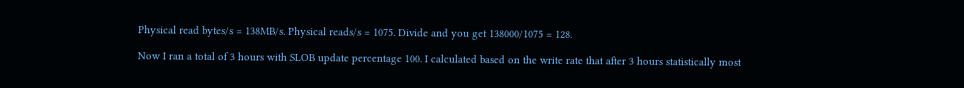Physical read bytes/s = 138MB/s. Physical reads/s = 1075. Divide and you get 138000/1075 = 128.

Now I ran a total of 3 hours with SLOB update percentage 100. I calculated based on the write rate that after 3 hours statistically most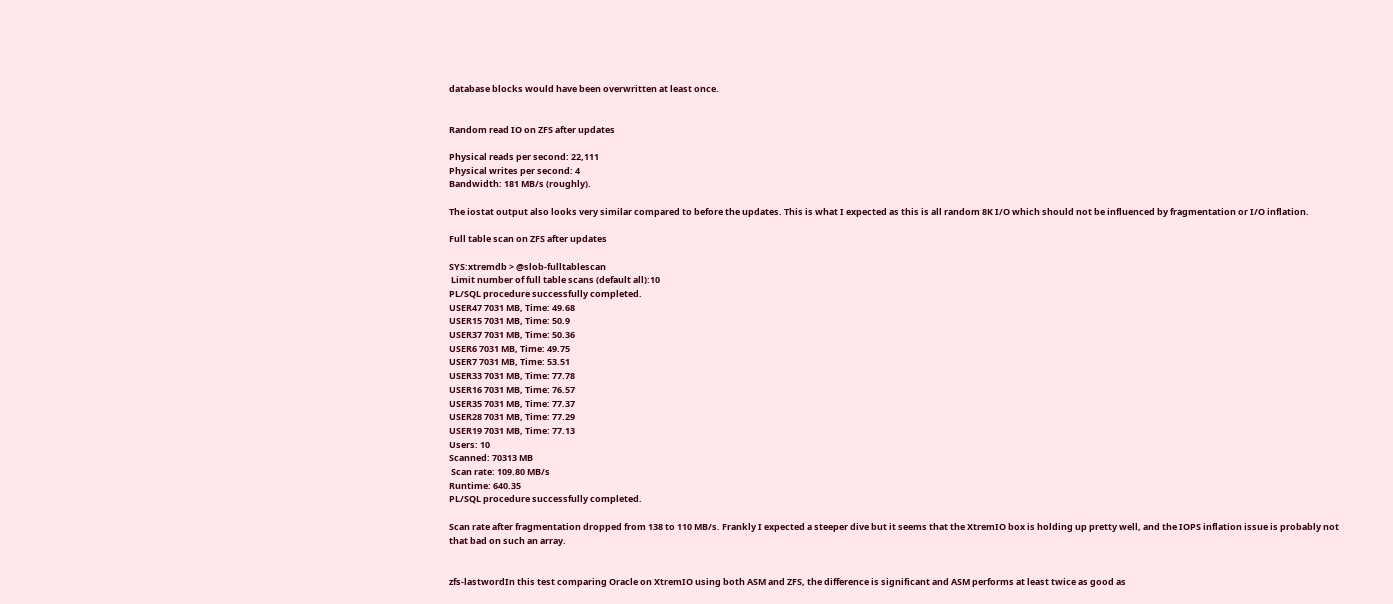database blocks would have been overwritten at least once.


Random read IO on ZFS after updates

Physical reads per second: 22,111
Physical writes per second: 4
Bandwidth: 181 MB/s (roughly).

The iostat output also looks very similar compared to before the updates. This is what I expected as this is all random 8K I/O which should not be influenced by fragmentation or I/O inflation.

Full table scan on ZFS after updates

SYS:xtremdb > @slob-fulltablescan
 Limit number of full table scans (default all):10
PL/SQL procedure successfully completed.
USER47 7031 MB, Time: 49.68
USER15 7031 MB, Time: 50.9
USER37 7031 MB, Time: 50.36
USER6 7031 MB, Time: 49.75
USER7 7031 MB, Time: 53.51
USER33 7031 MB, Time: 77.78
USER16 7031 MB, Time: 76.57
USER35 7031 MB, Time: 77.37
USER28 7031 MB, Time: 77.29
USER19 7031 MB, Time: 77.13
Users: 10
Scanned: 70313 MB
 Scan rate: 109.80 MB/s
Runtime: 640.35
PL/SQL procedure successfully completed.

Scan rate after fragmentation dropped from 138 to 110 MB/s. Frankly I expected a steeper dive but it seems that the XtremIO box is holding up pretty well, and the IOPS inflation issue is probably not that bad on such an array.


zfs-lastwordIn this test comparing Oracle on XtremIO using both ASM and ZFS, the difference is significant and ASM performs at least twice as good as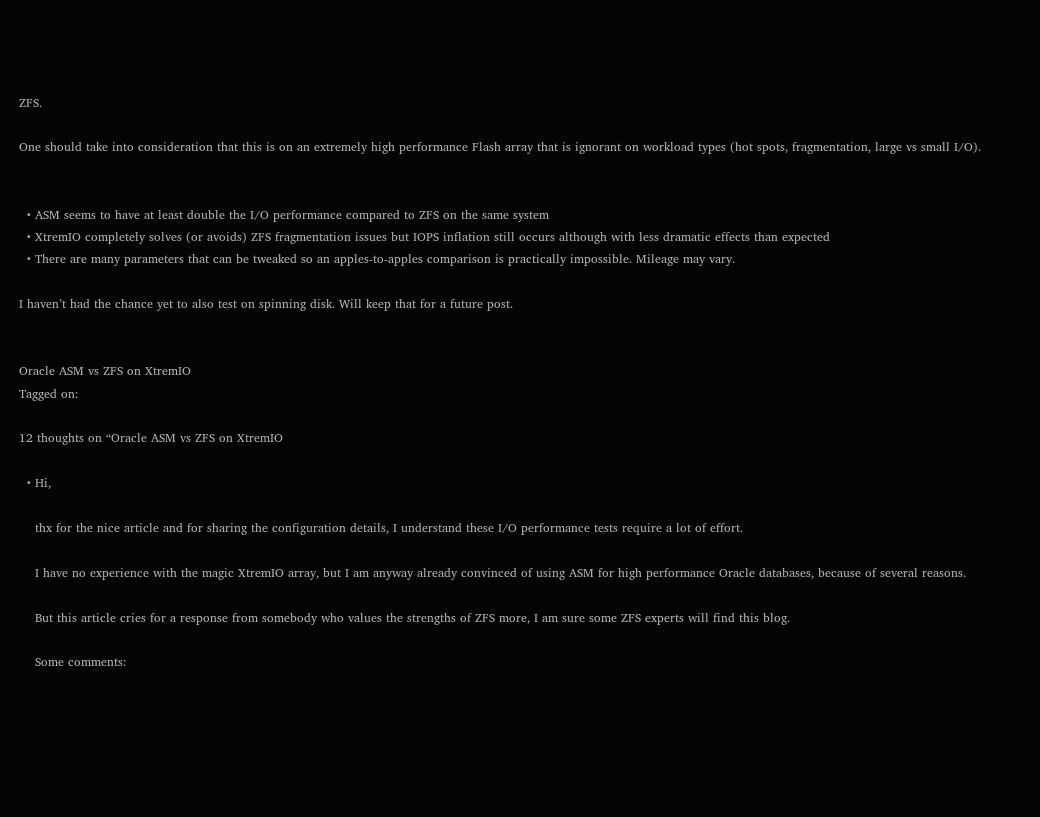ZFS.

One should take into consideration that this is on an extremely high performance Flash array that is ignorant on workload types (hot spots, fragmentation, large vs small I/O).


  • ASM seems to have at least double the I/O performance compared to ZFS on the same system
  • XtremIO completely solves (or avoids) ZFS fragmentation issues but IOPS inflation still occurs although with less dramatic effects than expected
  • There are many parameters that can be tweaked so an apples-to-apples comparison is practically impossible. Mileage may vary.

I haven’t had the chance yet to also test on spinning disk. Will keep that for a future post.


Oracle ASM vs ZFS on XtremIO
Tagged on:

12 thoughts on “Oracle ASM vs ZFS on XtremIO

  • Hi,

    thx for the nice article and for sharing the configuration details, I understand these I/O performance tests require a lot of effort.

    I have no experience with the magic XtremIO array, but I am anyway already convinced of using ASM for high performance Oracle databases, because of several reasons.

    But this article cries for a response from somebody who values the strengths of ZFS more, I am sure some ZFS experts will find this blog.

    Some comments: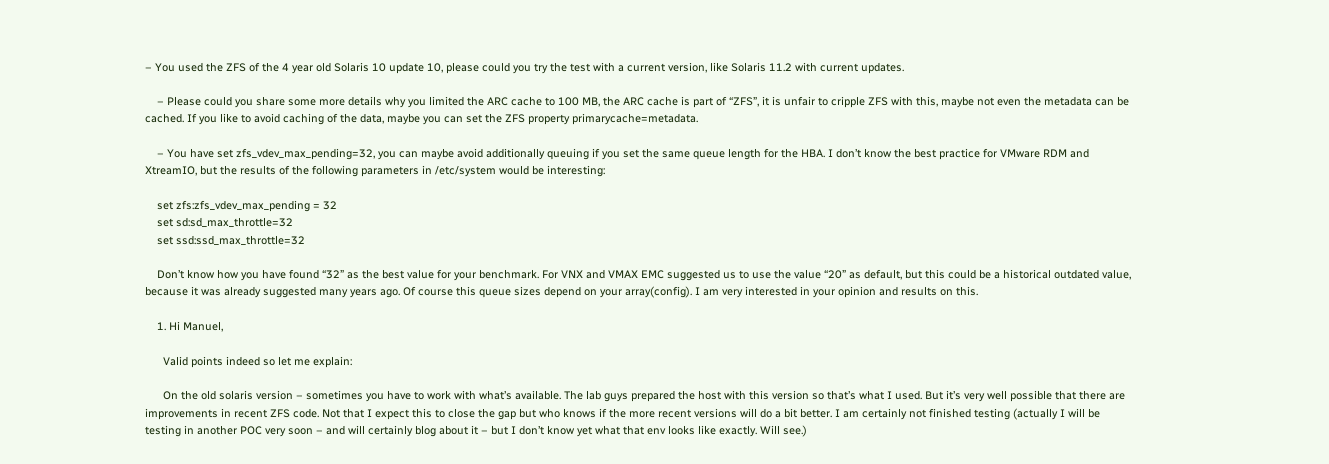– You used the ZFS of the 4 year old Solaris 10 update 10, please could you try the test with a current version, like Solaris 11.2 with current updates.

    – Please could you share some more details why you limited the ARC cache to 100 MB, the ARC cache is part of “ZFS”, it is unfair to cripple ZFS with this, maybe not even the metadata can be cached. If you like to avoid caching of the data, maybe you can set the ZFS property primarycache=metadata.

    – You have set zfs_vdev_max_pending=32, you can maybe avoid additionally queuing if you set the same queue length for the HBA. I don’t know the best practice for VMware RDM and XtreamIO, but the results of the following parameters in /etc/system would be interesting:

    set zfs:zfs_vdev_max_pending = 32
    set sd:sd_max_throttle=32
    set ssd:ssd_max_throttle=32

    Don’t know how you have found “32” as the best value for your benchmark. For VNX and VMAX EMC suggested us to use the value “20” as default, but this could be a historical outdated value, because it was already suggested many years ago. Of course this queue sizes depend on your array(config). I am very interested in your opinion and results on this.

    1. Hi Manuel,

      Valid points indeed so let me explain:

      On the old solaris version – sometimes you have to work with what’s available. The lab guys prepared the host with this version so that’s what I used. But it’s very well possible that there are improvements in recent ZFS code. Not that I expect this to close the gap but who knows if the more recent versions will do a bit better. I am certainly not finished testing (actually I will be testing in another POC very soon – and will certainly blog about it – but I don’t know yet what that env looks like exactly. Will see.)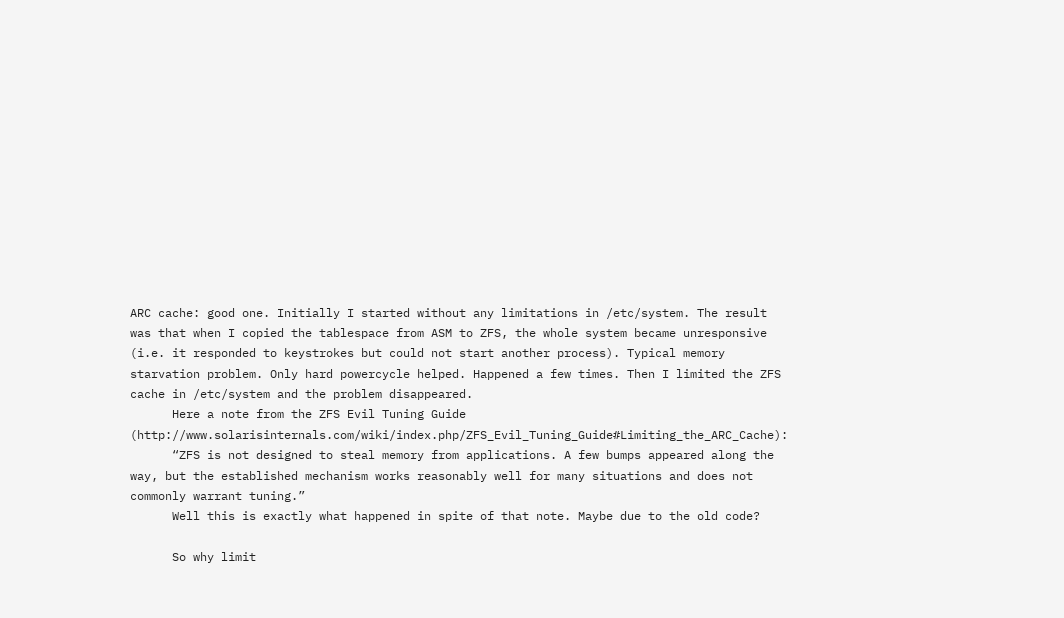ARC cache: good one. Initially I started without any limitations in /etc/system. The result was that when I copied the tablespace from ASM to ZFS, the whole system became unresponsive (i.e. it responded to keystrokes but could not start another process). Typical memory starvation problem. Only hard powercycle helped. Happened a few times. Then I limited the ZFS cache in /etc/system and the problem disappeared.
      Here a note from the ZFS Evil Tuning Guide (http://www.solarisinternals.com/wiki/index.php/ZFS_Evil_Tuning_Guide#Limiting_the_ARC_Cache):
      “ZFS is not designed to steal memory from applications. A few bumps appeared along the way, but the established mechanism works reasonably well for many situations and does not commonly warrant tuning.”
      Well this is exactly what happened in spite of that note. Maybe due to the old code?

      So why limit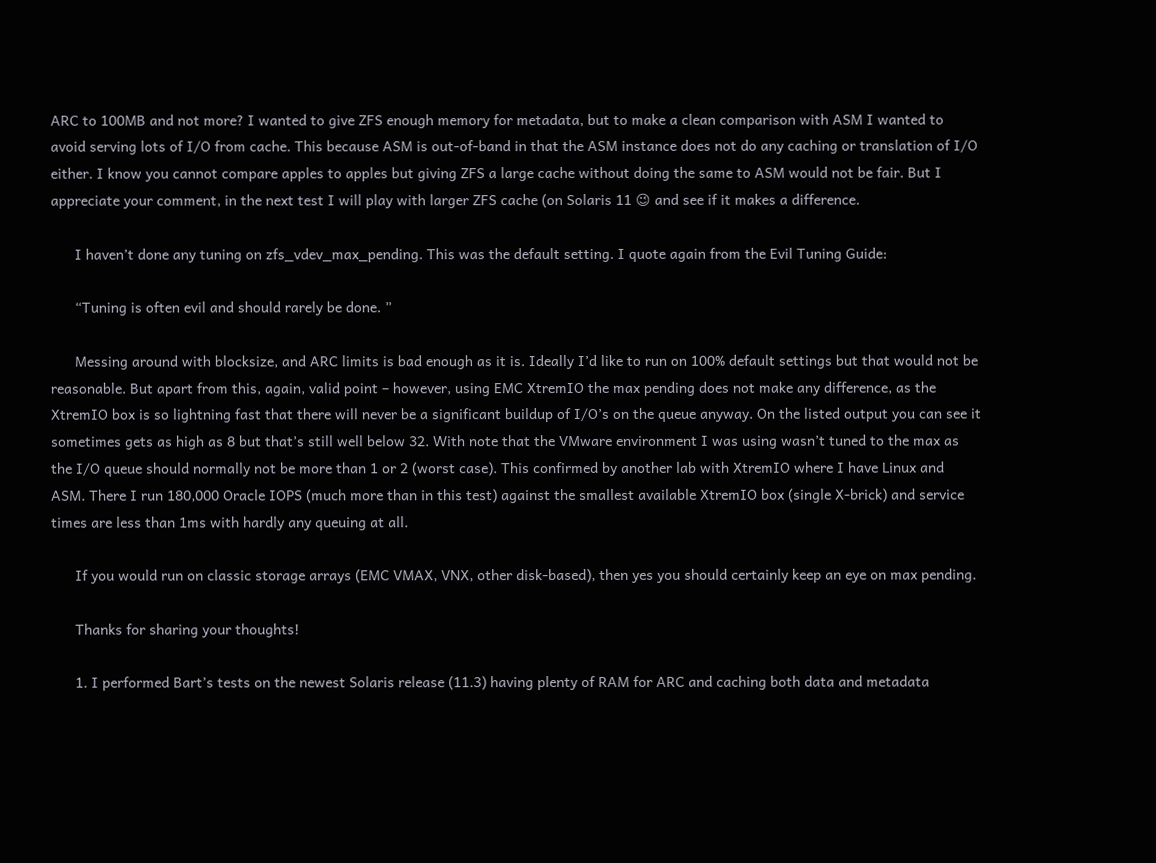ARC to 100MB and not more? I wanted to give ZFS enough memory for metadata, but to make a clean comparison with ASM I wanted to avoid serving lots of I/O from cache. This because ASM is out-of-band in that the ASM instance does not do any caching or translation of I/O either. I know you cannot compare apples to apples but giving ZFS a large cache without doing the same to ASM would not be fair. But I appreciate your comment, in the next test I will play with larger ZFS cache (on Solaris 11 😉 and see if it makes a difference.

      I haven’t done any tuning on zfs_vdev_max_pending. This was the default setting. I quote again from the Evil Tuning Guide:

      “Tuning is often evil and should rarely be done. ”

      Messing around with blocksize, and ARC limits is bad enough as it is. Ideally I’d like to run on 100% default settings but that would not be reasonable. But apart from this, again, valid point – however, using EMC XtremIO the max pending does not make any difference, as the XtremIO box is so lightning fast that there will never be a significant buildup of I/O’s on the queue anyway. On the listed output you can see it sometimes gets as high as 8 but that’s still well below 32. With note that the VMware environment I was using wasn’t tuned to the max as the I/O queue should normally not be more than 1 or 2 (worst case). This confirmed by another lab with XtremIO where I have Linux and ASM. There I run 180,000 Oracle IOPS (much more than in this test) against the smallest available XtremIO box (single X-brick) and service times are less than 1ms with hardly any queuing at all.

      If you would run on classic storage arrays (EMC VMAX, VNX, other disk-based), then yes you should certainly keep an eye on max pending.

      Thanks for sharing your thoughts!

      1. I performed Bart’s tests on the newest Solaris release (11.3) having plenty of RAM for ARC and caching both data and metadata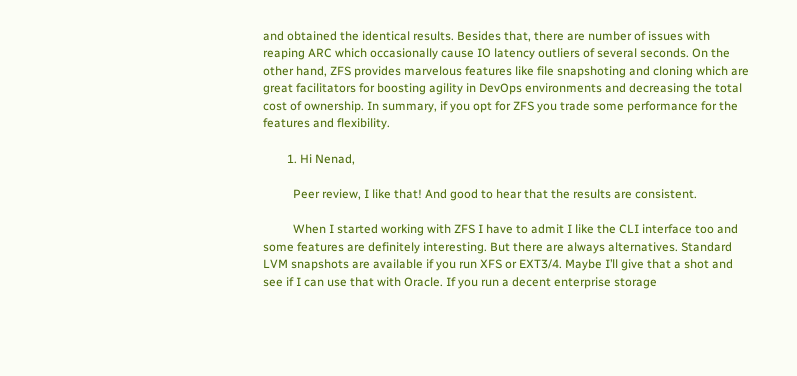and obtained the identical results. Besides that, there are number of issues with reaping ARC which occasionally cause IO latency outliers of several seconds. On the other hand, ZFS provides marvelous features like file snapshoting and cloning which are great facilitators for boosting agility in DevOps environments and decreasing the total cost of ownership. In summary, if you opt for ZFS you trade some performance for the features and flexibility.

        1. Hi Nenad,

          Peer review, I like that! And good to hear that the results are consistent.

          When I started working with ZFS I have to admit I like the CLI interface too and some features are definitely interesting. But there are always alternatives. Standard LVM snapshots are available if you run XFS or EXT3/4. Maybe I’ll give that a shot and see if I can use that with Oracle. If you run a decent enterprise storage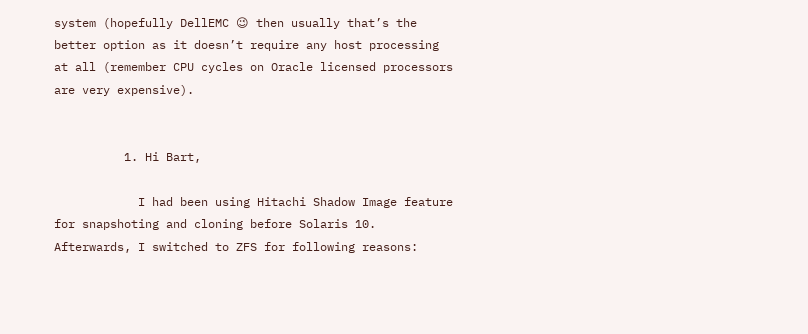system (hopefully DellEMC 😉 then usually that’s the better option as it doesn’t require any host processing at all (remember CPU cycles on Oracle licensed processors are very expensive).


          1. Hi Bart,

            I had been using Hitachi Shadow Image feature for snapshoting and cloning before Solaris 10. Afterwards, I switched to ZFS for following reasons: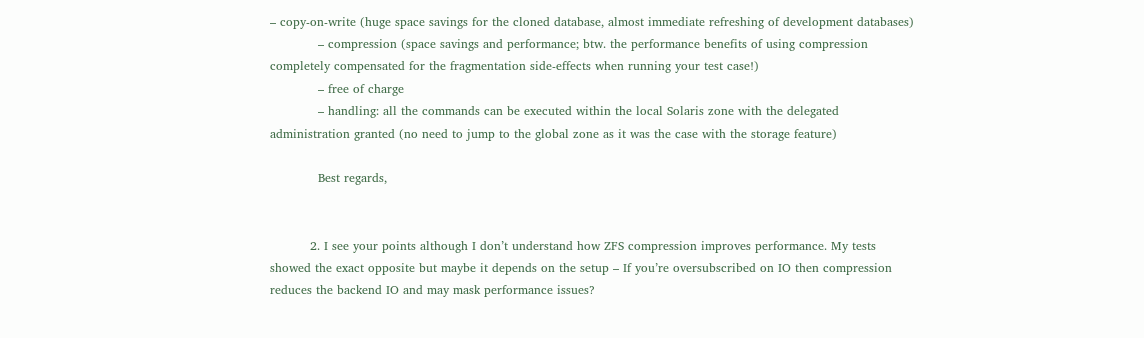– copy-on-write (huge space savings for the cloned database, almost immediate refreshing of development databases)
            – compression (space savings and performance; btw. the performance benefits of using compression completely compensated for the fragmentation side-effects when running your test case!)
            – free of charge
            – handling: all the commands can be executed within the local Solaris zone with the delegated administration granted (no need to jump to the global zone as it was the case with the storage feature)

            Best regards,


          2. I see your points although I don’t understand how ZFS compression improves performance. My tests showed the exact opposite but maybe it depends on the setup – If you’re oversubscribed on IO then compression reduces the backend IO and may mask performance issues?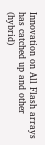Innovation on All Flash arrays has catched up and other (hybrid)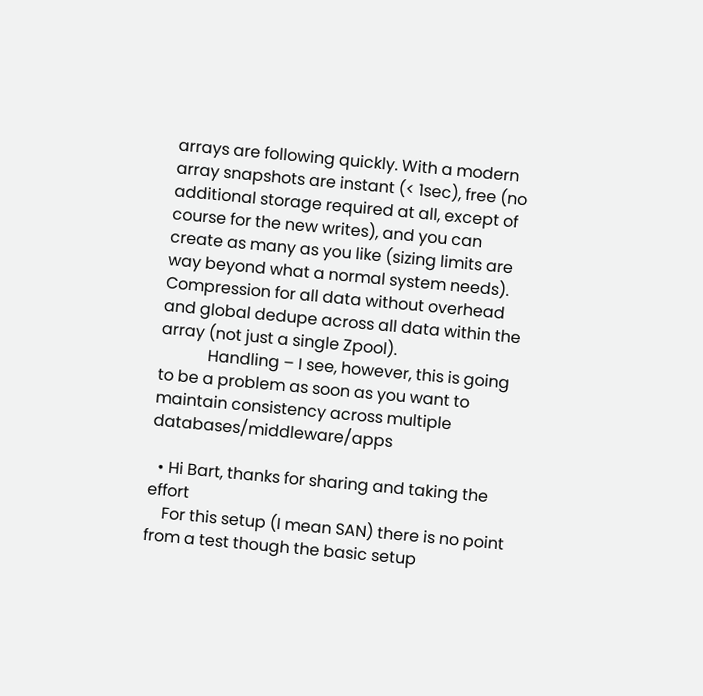arrays are following quickly. With a modern array snapshots are instant (< 1sec), free (no additional storage required at all, except of course for the new writes), and you can create as many as you like (sizing limits are way beyond what a normal system needs). Compression for all data without overhead and global dedupe across all data within the array (not just a single Zpool).
            Handling – I see, however, this is going to be a problem as soon as you want to maintain consistency across multiple databases/middleware/apps

  • Hi Bart, thanks for sharing and taking the effort
    For this setup (I mean SAN) there is no point from a test though the basic setup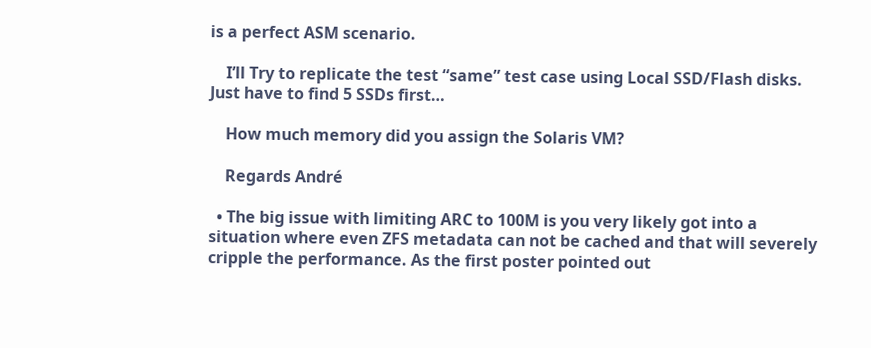is a perfect ASM scenario.

    I’ll Try to replicate the test “same” test case using Local SSD/Flash disks. Just have to find 5 SSDs first…

    How much memory did you assign the Solaris VM?

    Regards André

  • The big issue with limiting ARC to 100M is you very likely got into a situation where even ZFS metadata can not be cached and that will severely cripple the performance. As the first poster pointed out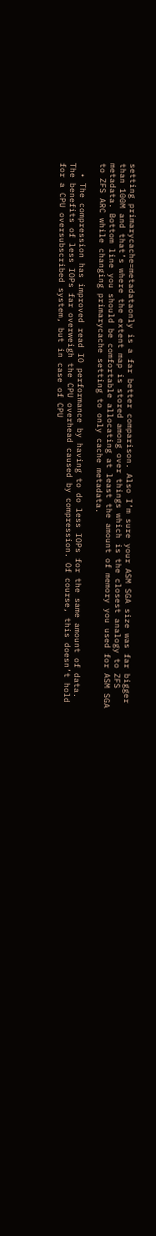setting primarycache=metadataonly is a far better comparison. Also I’m sure your ASM SGA size was far bigger than 100M and that’s where the extent map is stored among over things which is the closest analogy to ZFS metadata. Bottom line you should be comfortable allocating at least the amount of memory you used for ASM SGA to ZFS ARC while changing primarycache setting to only cache metadata.

  • The compression has improved read IO performance by having to do less IOPs for the same amount of data. The benefits of less IOPs far overweigh the CPU overhead caused by compression. Of course, this doesn’t hold for a CPU oversubscribed system, but in case of CPU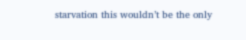starvation this wouldn’t be the only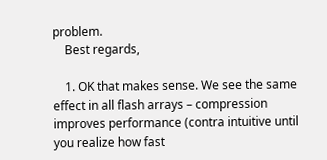problem.
    Best regards,

    1. OK that makes sense. We see the same effect in all flash arrays – compression improves performance (contra intuitive until you realize how fast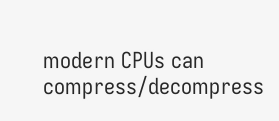modern CPUs can compress/decompress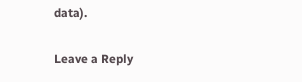data).

Leave a Reply